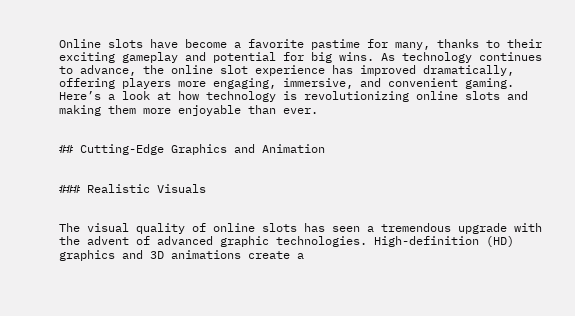Online slots have become a favorite pastime for many, thanks to their exciting gameplay and potential for big wins. As technology continues to advance, the online slot experience has improved dramatically, offering players more engaging, immersive, and convenient gaming. Here’s a look at how technology is revolutionizing online slots and making them more enjoyable than ever.


## Cutting-Edge Graphics and Animation


### Realistic Visuals


The visual quality of online slots has seen a tremendous upgrade with the advent of advanced graphic technologies. High-definition (HD) graphics and 3D animations create a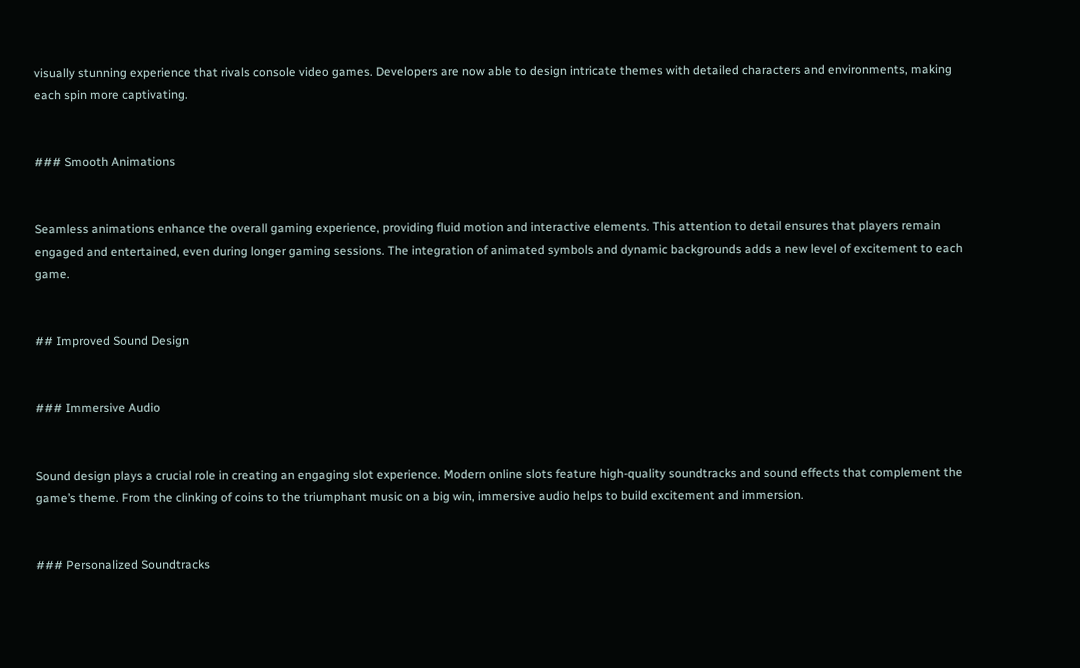visually stunning experience that rivals console video games. Developers are now able to design intricate themes with detailed characters and environments, making each spin more captivating.


### Smooth Animations


Seamless animations enhance the overall gaming experience, providing fluid motion and interactive elements. This attention to detail ensures that players remain engaged and entertained, even during longer gaming sessions. The integration of animated symbols and dynamic backgrounds adds a new level of excitement to each game.


## Improved Sound Design


### Immersive Audio


Sound design plays a crucial role in creating an engaging slot experience. Modern online slots feature high-quality soundtracks and sound effects that complement the game’s theme. From the clinking of coins to the triumphant music on a big win, immersive audio helps to build excitement and immersion.


### Personalized Soundtracks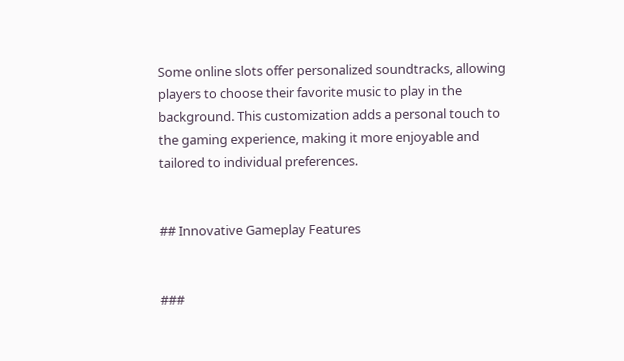Some online slots offer personalized soundtracks, allowing players to choose their favorite music to play in the background. This customization adds a personal touch to the gaming experience, making it more enjoyable and tailored to individual preferences.


## Innovative Gameplay Features


###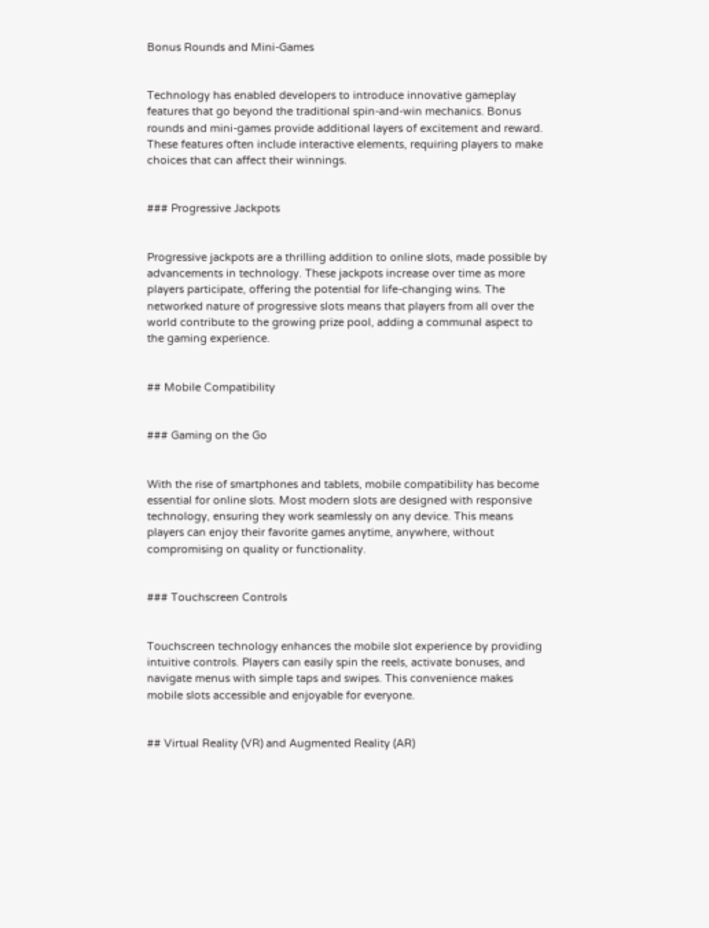Bonus Rounds and Mini-Games


Technology has enabled developers to introduce innovative gameplay features that go beyond the traditional spin-and-win mechanics. Bonus rounds and mini-games provide additional layers of excitement and reward. These features often include interactive elements, requiring players to make choices that can affect their winnings.


### Progressive Jackpots


Progressive jackpots are a thrilling addition to online slots, made possible by advancements in technology. These jackpots increase over time as more players participate, offering the potential for life-changing wins. The networked nature of progressive slots means that players from all over the world contribute to the growing prize pool, adding a communal aspect to the gaming experience.


## Mobile Compatibility


### Gaming on the Go


With the rise of smartphones and tablets, mobile compatibility has become essential for online slots. Most modern slots are designed with responsive technology, ensuring they work seamlessly on any device. This means players can enjoy their favorite games anytime, anywhere, without compromising on quality or functionality.


### Touchscreen Controls


Touchscreen technology enhances the mobile slot experience by providing intuitive controls. Players can easily spin the reels, activate bonuses, and navigate menus with simple taps and swipes. This convenience makes mobile slots accessible and enjoyable for everyone.


## Virtual Reality (VR) and Augmented Reality (AR)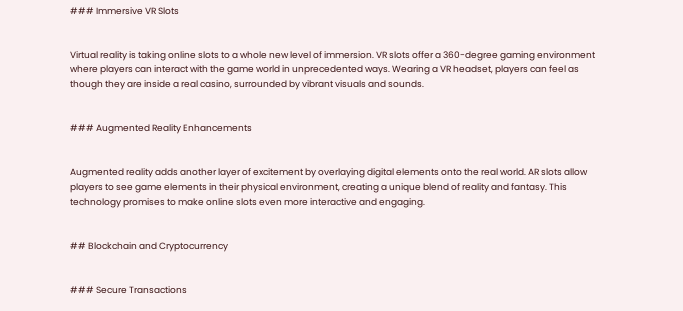### Immersive VR Slots


Virtual reality is taking online slots to a whole new level of immersion. VR slots offer a 360-degree gaming environment where players can interact with the game world in unprecedented ways. Wearing a VR headset, players can feel as though they are inside a real casino, surrounded by vibrant visuals and sounds.


### Augmented Reality Enhancements


Augmented reality adds another layer of excitement by overlaying digital elements onto the real world. AR slots allow players to see game elements in their physical environment, creating a unique blend of reality and fantasy. This technology promises to make online slots even more interactive and engaging.


## Blockchain and Cryptocurrency


### Secure Transactions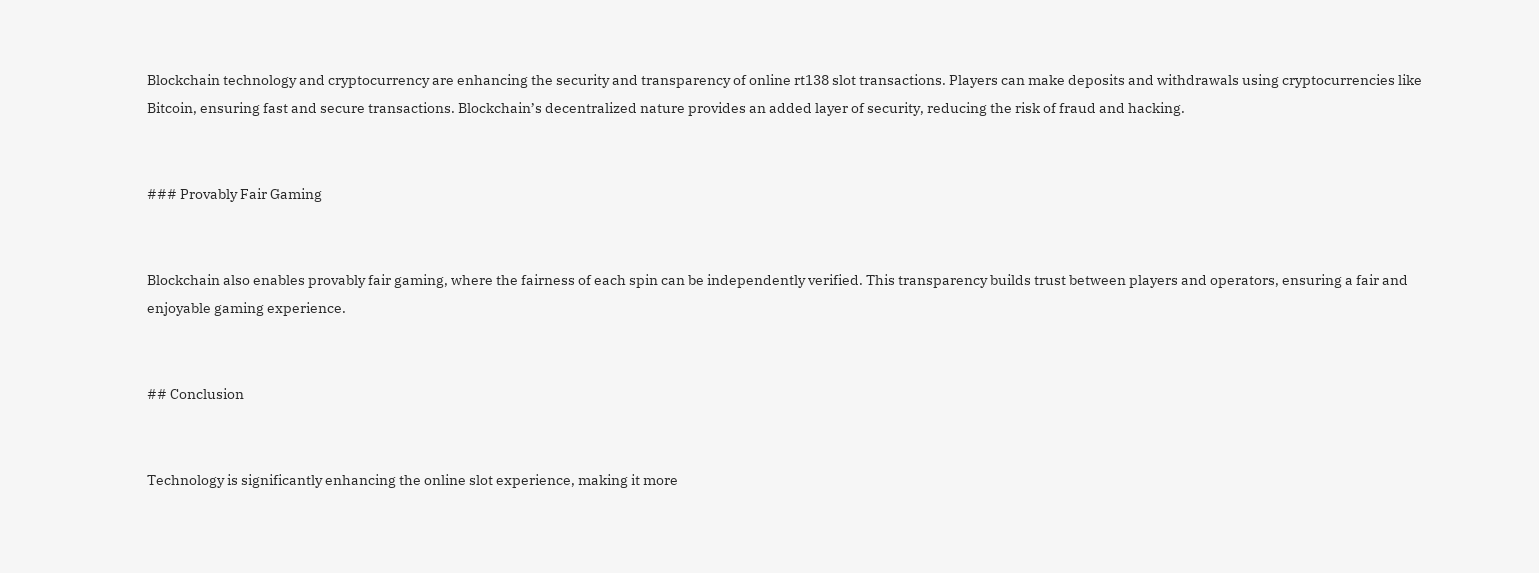Blockchain technology and cryptocurrency are enhancing the security and transparency of online rt138 slot transactions. Players can make deposits and withdrawals using cryptocurrencies like Bitcoin, ensuring fast and secure transactions. Blockchain’s decentralized nature provides an added layer of security, reducing the risk of fraud and hacking.


### Provably Fair Gaming


Blockchain also enables provably fair gaming, where the fairness of each spin can be independently verified. This transparency builds trust between players and operators, ensuring a fair and enjoyable gaming experience.


## Conclusion


Technology is significantly enhancing the online slot experience, making it more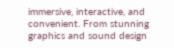immersive, interactive, and convenient. From stunning graphics and sound design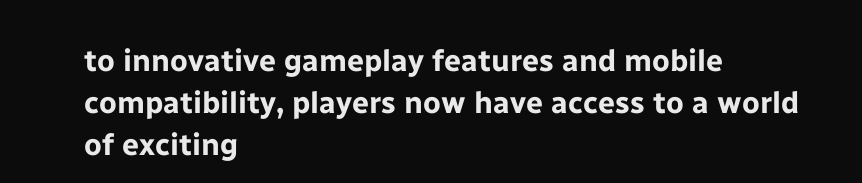to innovative gameplay features and mobile compatibility, players now have access to a world of exciting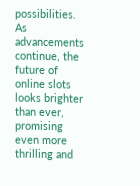possibilities. As advancements continue, the future of online slots looks brighter than ever, promising even more thrilling and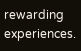rewarding experiences.